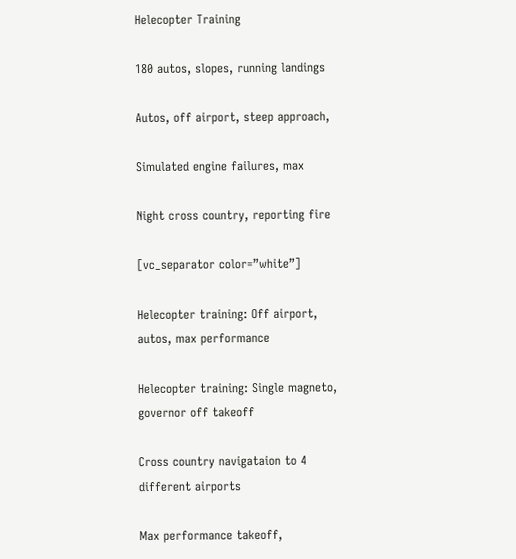Helecopter Training

180 autos, slopes, running landings

Autos, off airport, steep approach,

Simulated engine failures, max

Night cross country, reporting fire

[vc_separator color=”white”]

Helecopter training: Off airport, autos, max performance

Helecopter training: Single magneto, governor off takeoff

Cross country navigataion to 4 different airports

Max performance takeoff,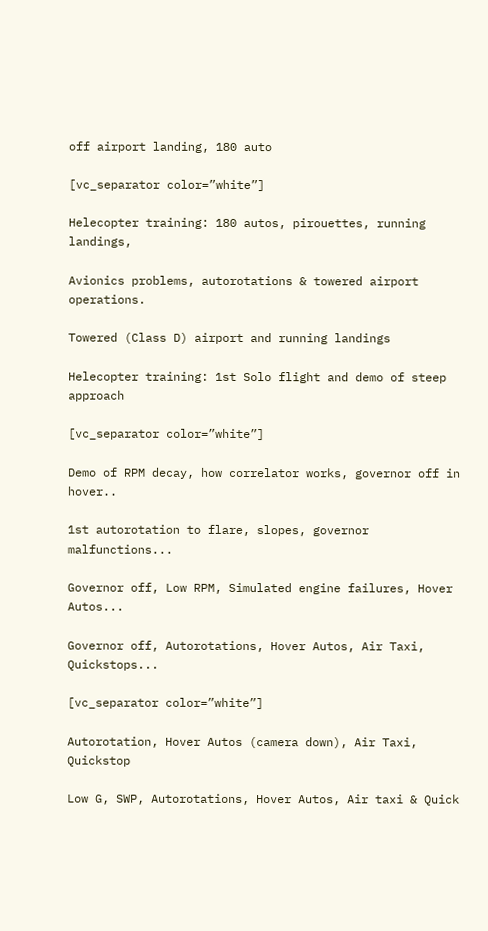off airport landing, 180 auto

[vc_separator color=”white”]

Helecopter training: 180 autos, pirouettes, running landings,

Avionics problems, autorotations & towered airport operations.

Towered (Class D) airport and running landings

Helecopter training: 1st Solo flight and demo of steep approach

[vc_separator color=”white”]

Demo of RPM decay, how correlator works, governor off in hover..

1st autorotation to flare, slopes, governor malfunctions...

Governor off, Low RPM, Simulated engine failures, Hover Autos...

Governor off, Autorotations, Hover Autos, Air Taxi, Quickstops...

[vc_separator color=”white”]

Autorotation, Hover Autos (camera down), Air Taxi, Quickstop

Low G, SWP, Autorotations, Hover Autos, Air taxi & Quick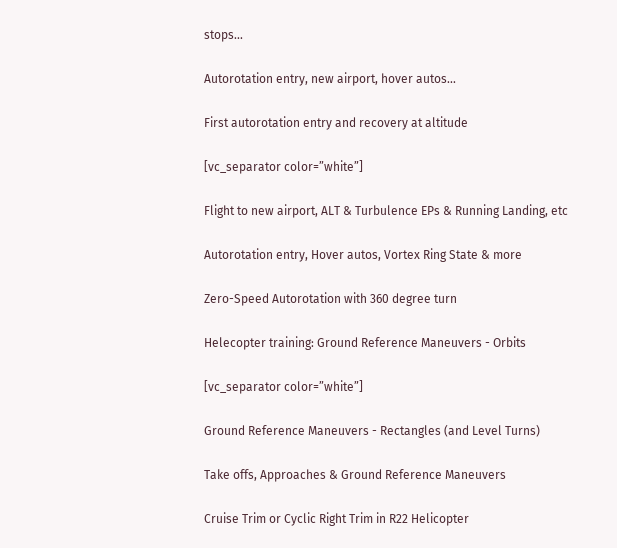stops...

Autorotation entry, new airport, hover autos...

First autorotation entry and recovery at altitude

[vc_separator color=”white”]

Flight to new airport, ALT & Turbulence EPs & Running Landing, etc

Autorotation entry, Hover autos, Vortex Ring State & more

Zero-Speed Autorotation with 360 degree turn

Helecopter training: Ground Reference Maneuvers - Orbits

[vc_separator color=”white”]

Ground Reference Maneuvers - Rectangles (and Level Turns)

Take offs, Approaches & Ground Reference Maneuvers

Cruise Trim or Cyclic Right Trim in R22 Helicopter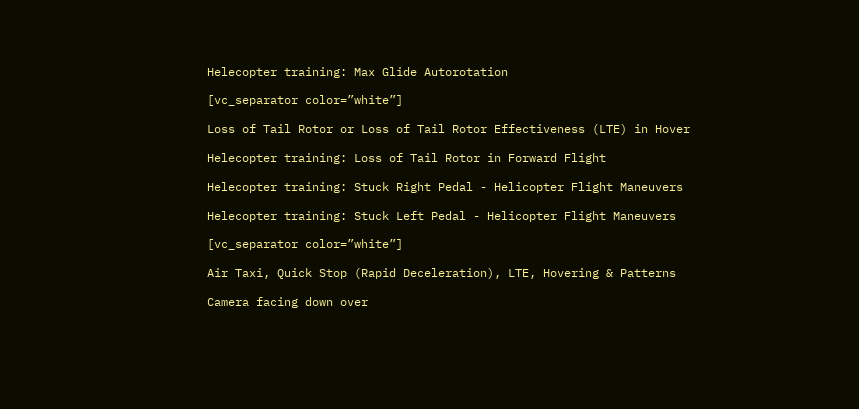Helecopter training: Max Glide Autorotation

[vc_separator color=”white”]

Loss of Tail Rotor or Loss of Tail Rotor Effectiveness (LTE) in Hover

Helecopter training: Loss of Tail Rotor in Forward Flight

Helecopter training: Stuck Right Pedal - Helicopter Flight Maneuvers

Helecopter training: Stuck Left Pedal - Helicopter Flight Maneuvers

[vc_separator color=”white”]

Air Taxi, Quick Stop (Rapid Deceleration), LTE, Hovering & Patterns

Camera facing down over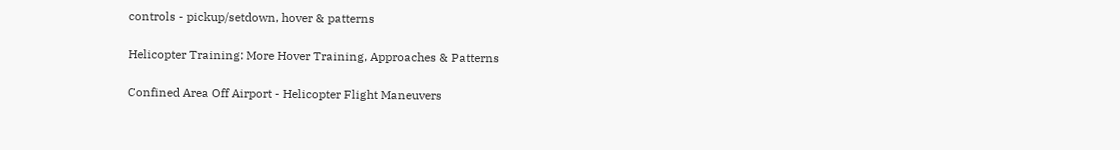controls - pickup/setdown, hover & patterns

Helicopter Training: More Hover Training, Approaches & Patterns

Confined Area Off Airport - Helicopter Flight Maneuvers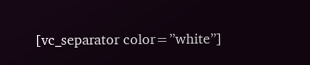[vc_separator color=”white”]